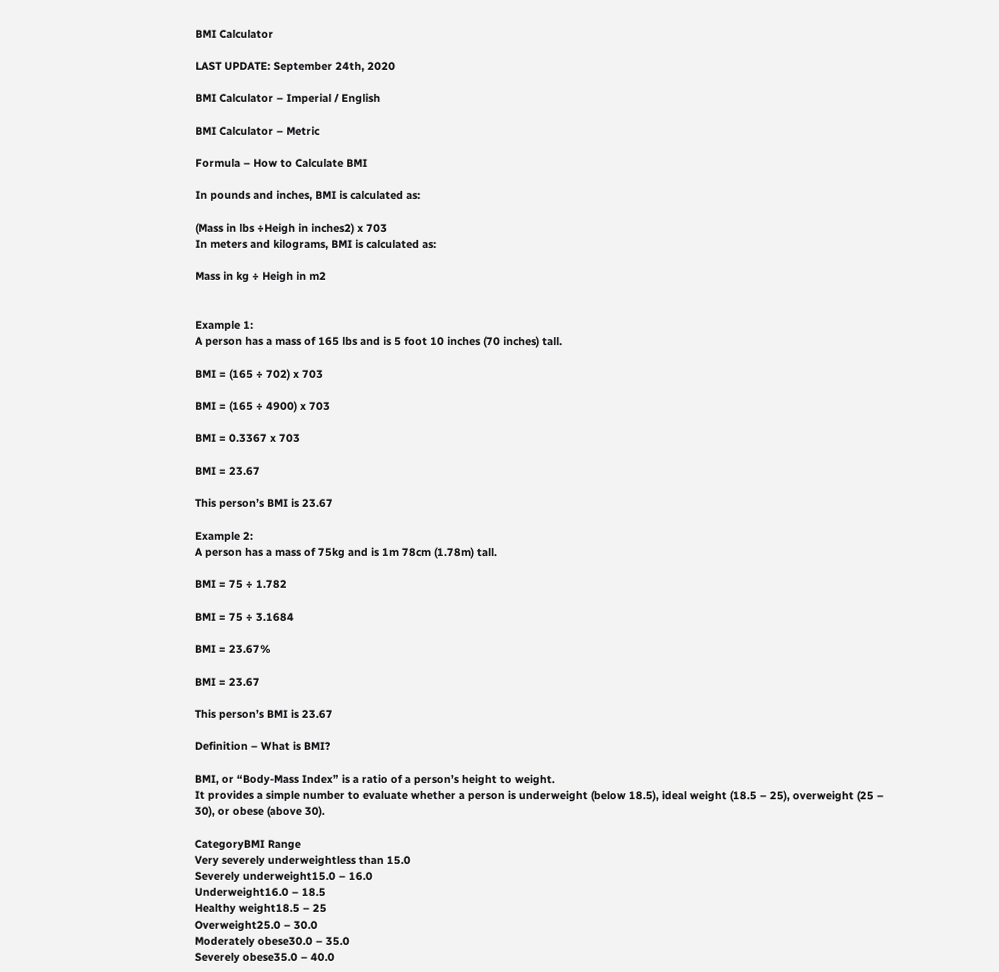BMI Calculator

LAST UPDATE: September 24th, 2020

BMI Calculator – Imperial / English

BMI Calculator – Metric

Formula – How to Calculate BMI

In pounds and inches, BMI is calculated as:

(Mass in lbs ÷Heigh in inches2) x 703
In meters and kilograms, BMI is calculated as:

Mass in kg ÷ Heigh in m2


Example 1:
A person has a mass of 165 lbs and is 5 foot 10 inches (70 inches) tall.

BMI = (165 ÷ 702) x 703

BMI = (165 ÷ 4900) x 703

BMI = 0.3367 x 703

BMI = 23.67

This person’s BMI is 23.67

Example 2:
A person has a mass of 75kg and is 1m 78cm (1.78m) tall.

BMI = 75 ÷ 1.782

BMI = 75 ÷ 3.1684

BMI = 23.67%

BMI = 23.67

This person’s BMI is 23.67

Definition – What is BMI?

BMI, or “Body-Mass Index” is a ratio of a person’s height to weight.
It provides a simple number to evaluate whether a person is underweight (below 18.5), ideal weight (18.5 – 25), overweight (25 – 30), or obese (above 30).

CategoryBMI Range
Very severely underweightless than 15.0
Severely underweight15.0 – 16.0
Underweight16.0 – 18.5
Healthy weight18.5 – 25
Overweight25.0 – 30.0
Moderately obese30.0 – 35.0
Severely obese35.0 – 40.0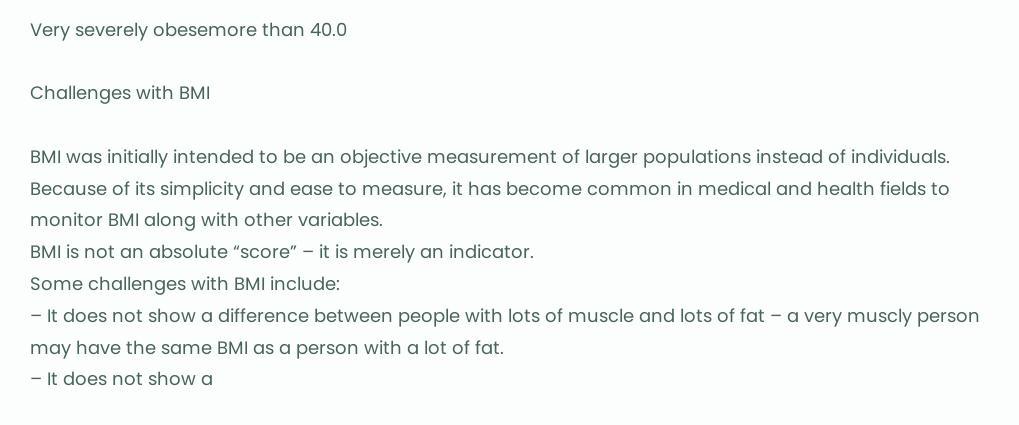Very severely obesemore than 40.0

Challenges with BMI

BMI was initially intended to be an objective measurement of larger populations instead of individuals.
Because of its simplicity and ease to measure, it has become common in medical and health fields to monitor BMI along with other variables.
BMI is not an absolute “score” – it is merely an indicator.
Some challenges with BMI include:
– It does not show a difference between people with lots of muscle and lots of fat – a very muscly person may have the same BMI as a person with a lot of fat.
– It does not show a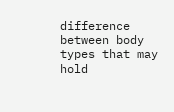difference between body types that may hold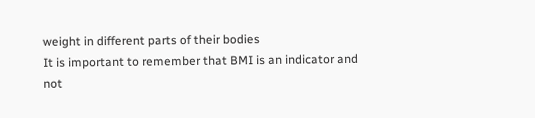weight in different parts of their bodies
It is important to remember that BMI is an indicator and not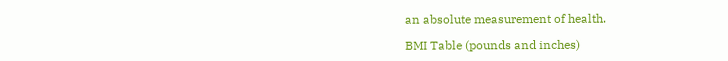an absolute measurement of health.

BMI Table (pounds and inches)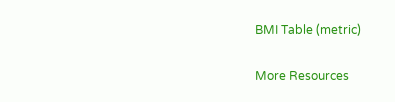BMI Table (metric)

More Resources